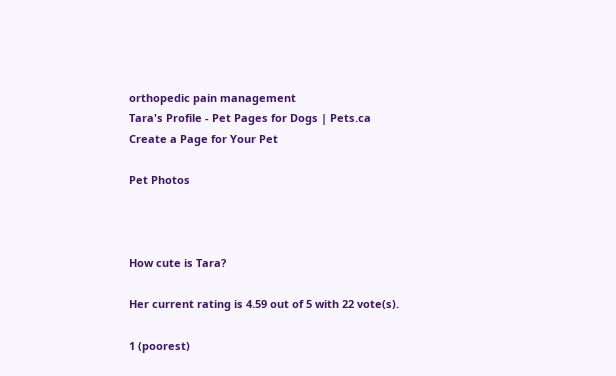orthopedic pain management
Tara's Profile - Pet Pages for Dogs | Pets.ca
Create a Page for Your Pet

Pet Photos



How cute is Tara?

Her current rating is 4.59 out of 5 with 22 vote(s).

1 (poorest)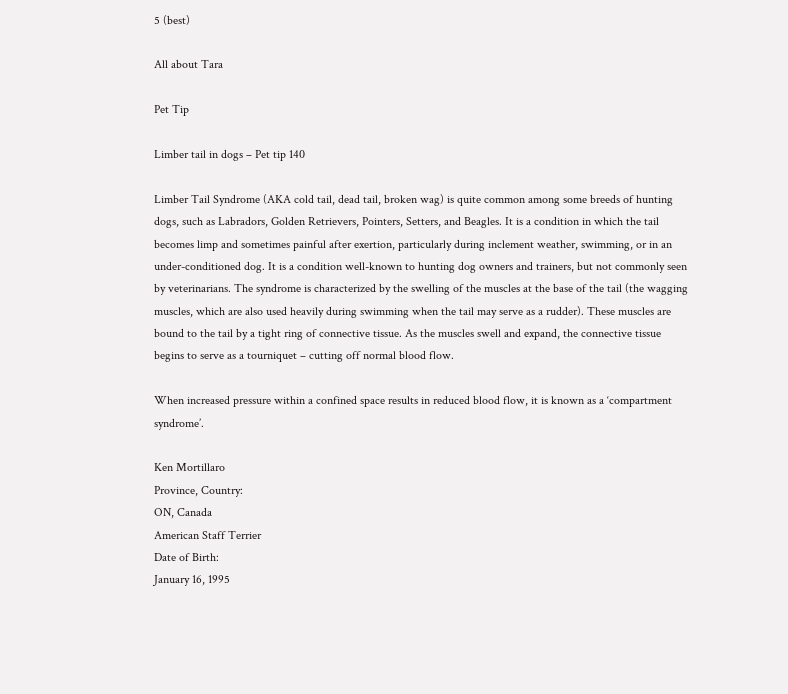5 (best)

All about Tara

Pet Tip

Limber tail in dogs – Pet tip 140

Limber Tail Syndrome (AKA cold tail, dead tail, broken wag) is quite common among some breeds of hunting dogs, such as Labradors, Golden Retrievers, Pointers, Setters, and Beagles. It is a condition in which the tail becomes limp and sometimes painful after exertion, particularly during inclement weather, swimming, or in an under-conditioned dog. It is a condition well-known to hunting dog owners and trainers, but not commonly seen by veterinarians. The syndrome is characterized by the swelling of the muscles at the base of the tail (the wagging muscles, which are also used heavily during swimming when the tail may serve as a rudder). These muscles are bound to the tail by a tight ring of connective tissue. As the muscles swell and expand, the connective tissue begins to serve as a tourniquet – cutting off normal blood flow.

When increased pressure within a confined space results in reduced blood flow, it is known as a ‘compartment syndrome’.

Ken Mortillaro
Province, Country:
ON, Canada
American Staff Terrier
Date of Birth:
January 16, 1995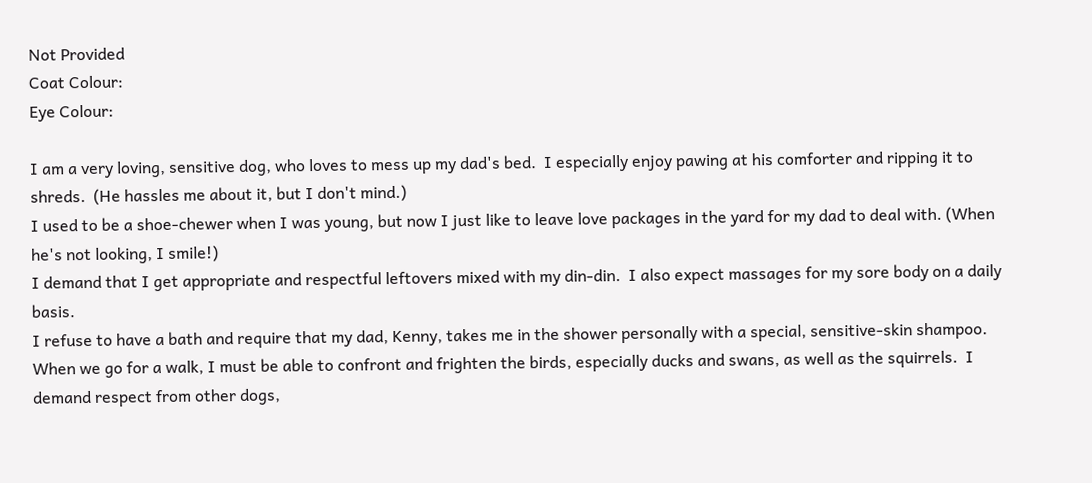Not Provided
Coat Colour:
Eye Colour:

I am a very loving, sensitive dog, who loves to mess up my dad's bed.  I especially enjoy pawing at his comforter and ripping it to shreds.  (He hassles me about it, but I don't mind.)
I used to be a shoe-chewer when I was young, but now I just like to leave love packages in the yard for my dad to deal with. (When he's not looking, I smile!)
I demand that I get appropriate and respectful leftovers mixed with my din-din.  I also expect massages for my sore body on a daily basis.
I refuse to have a bath and require that my dad, Kenny, takes me in the shower personally with a special, sensitive-skin shampoo.
When we go for a walk, I must be able to confront and frighten the birds, especially ducks and swans, as well as the squirrels.  I demand respect from other dogs,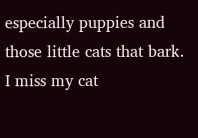especially puppies and those little cats that bark.
I miss my cat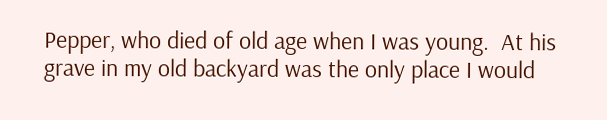Pepper, who died of old age when I was young.  At his grave in my old backyard was the only place I would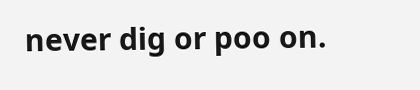never dig or poo on.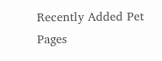Recently Added Pet Pages